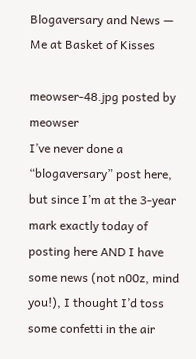Blogaversary and News — Me at Basket of Kisses

meowser-48.jpg posted by meowser
I’ve never done a “blogaversary” post here, but since I’m at the 3-year mark exactly today of posting here AND I have some news (not n00z, mind you!), I thought I’d toss some confetti in the air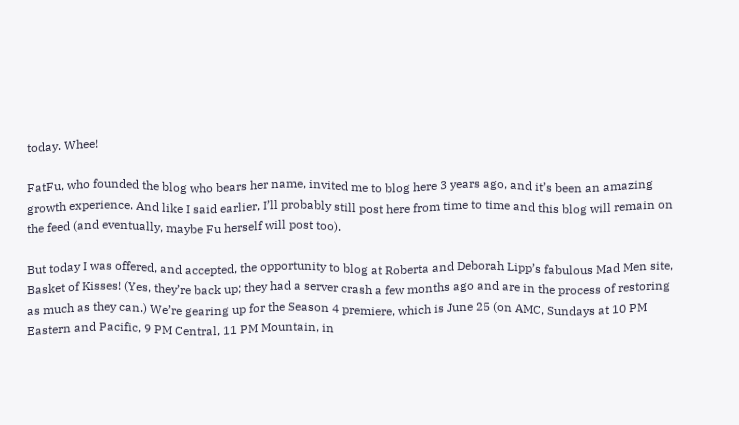today. Whee!

FatFu, who founded the blog who bears her name, invited me to blog here 3 years ago, and it’s been an amazing growth experience. And like I said earlier, I’ll probably still post here from time to time and this blog will remain on the feed (and eventually, maybe Fu herself will post too).

But today I was offered, and accepted, the opportunity to blog at Roberta and Deborah Lipp’s fabulous Mad Men site, Basket of Kisses! (Yes, they’re back up; they had a server crash a few months ago and are in the process of restoring as much as they can.) We’re gearing up for the Season 4 premiere, which is June 25 (on AMC, Sundays at 10 PM Eastern and Pacific, 9 PM Central, 11 PM Mountain, in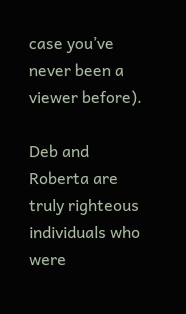case you’ve never been a viewer before).

Deb and Roberta are truly righteous individuals who were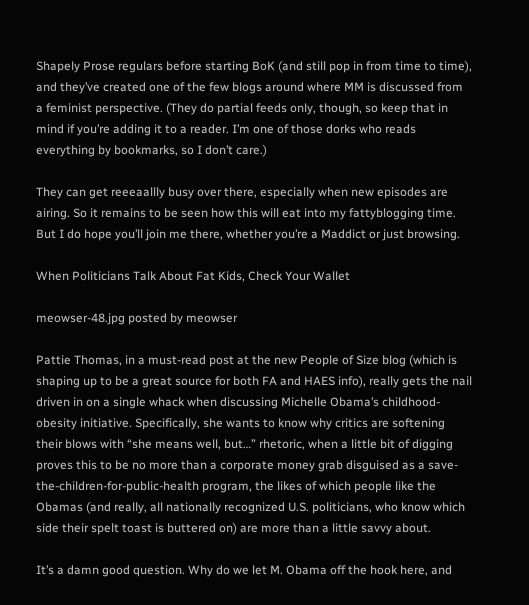Shapely Prose regulars before starting BoK (and still pop in from time to time), and they’ve created one of the few blogs around where MM is discussed from a feminist perspective. (They do partial feeds only, though, so keep that in mind if you’re adding it to a reader. I’m one of those dorks who reads everything by bookmarks, so I don’t care.)

They can get reeeaallly busy over there, especially when new episodes are airing. So it remains to be seen how this will eat into my fattyblogging time. But I do hope you’ll join me there, whether you’re a Maddict or just browsing.

When Politicians Talk About Fat Kids, Check Your Wallet

meowser-48.jpg posted by meowser

Pattie Thomas, in a must-read post at the new People of Size blog (which is shaping up to be a great source for both FA and HAES info), really gets the nail driven in on a single whack when discussing Michelle Obama’s childhood-obesity initiative. Specifically, she wants to know why critics are softening their blows with “she means well, but…” rhetoric, when a little bit of digging proves this to be no more than a corporate money grab disguised as a save-the-children-for-public-health program, the likes of which people like the Obamas (and really, all nationally recognized U.S. politicians, who know which side their spelt toast is buttered on) are more than a little savvy about.

It’s a damn good question. Why do we let M. Obama off the hook here, and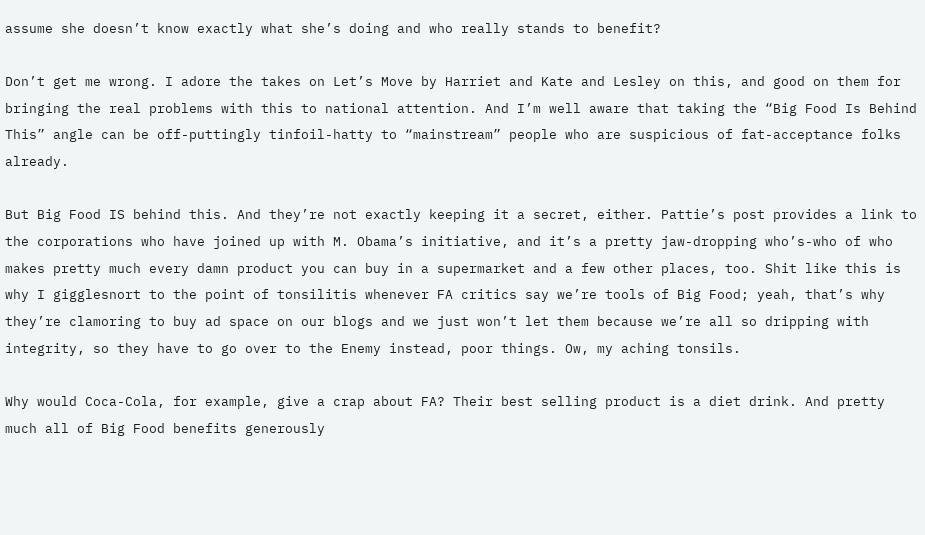assume she doesn’t know exactly what she’s doing and who really stands to benefit?

Don’t get me wrong. I adore the takes on Let’s Move by Harriet and Kate and Lesley on this, and good on them for bringing the real problems with this to national attention. And I’m well aware that taking the “Big Food Is Behind This” angle can be off-puttingly tinfoil-hatty to “mainstream” people who are suspicious of fat-acceptance folks already.

But Big Food IS behind this. And they’re not exactly keeping it a secret, either. Pattie’s post provides a link to the corporations who have joined up with M. Obama’s initiative, and it’s a pretty jaw-dropping who’s-who of who makes pretty much every damn product you can buy in a supermarket and a few other places, too. Shit like this is why I gigglesnort to the point of tonsilitis whenever FA critics say we’re tools of Big Food; yeah, that’s why they’re clamoring to buy ad space on our blogs and we just won’t let them because we’re all so dripping with integrity, so they have to go over to the Enemy instead, poor things. Ow, my aching tonsils.

Why would Coca-Cola, for example, give a crap about FA? Their best selling product is a diet drink. And pretty much all of Big Food benefits generously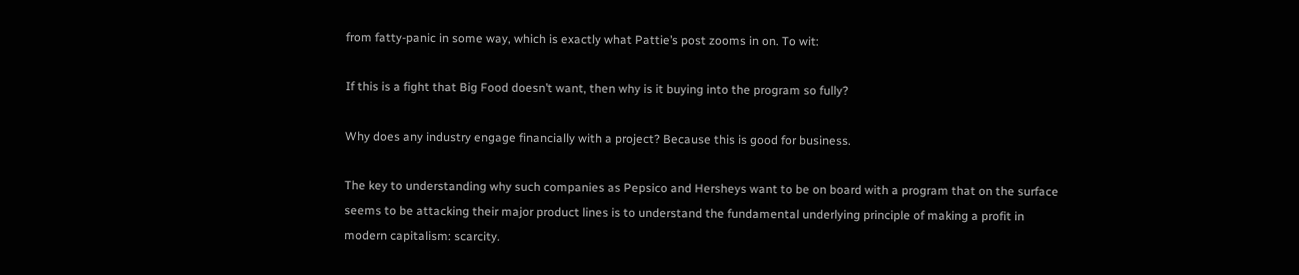from fatty-panic in some way, which is exactly what Pattie’s post zooms in on. To wit:

If this is a fight that Big Food doesn’t want, then why is it buying into the program so fully?

Why does any industry engage financially with a project? Because this is good for business.

The key to understanding why such companies as Pepsico and Hersheys want to be on board with a program that on the surface seems to be attacking their major product lines is to understand the fundamental underlying principle of making a profit in modern capitalism: scarcity.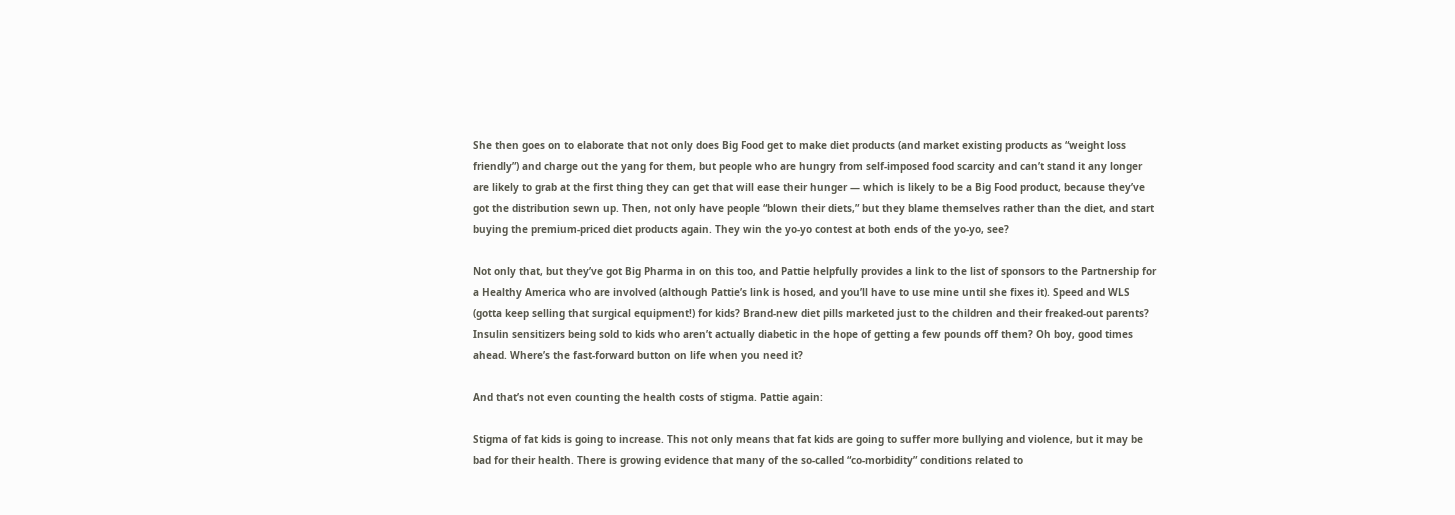She then goes on to elaborate that not only does Big Food get to make diet products (and market existing products as “weight loss friendly”) and charge out the yang for them, but people who are hungry from self-imposed food scarcity and can’t stand it any longer are likely to grab at the first thing they can get that will ease their hunger — which is likely to be a Big Food product, because they’ve got the distribution sewn up. Then, not only have people “blown their diets,” but they blame themselves rather than the diet, and start buying the premium-priced diet products again. They win the yo-yo contest at both ends of the yo-yo, see?

Not only that, but they’ve got Big Pharma in on this too, and Pattie helpfully provides a link to the list of sponsors to the Partnership for a Healthy America who are involved (although Pattie’s link is hosed, and you’ll have to use mine until she fixes it). Speed and WLS (gotta keep selling that surgical equipment!) for kids? Brand-new diet pills marketed just to the children and their freaked-out parents? Insulin sensitizers being sold to kids who aren’t actually diabetic in the hope of getting a few pounds off them? Oh boy, good times ahead. Where’s the fast-forward button on life when you need it?

And that’s not even counting the health costs of stigma. Pattie again:

Stigma of fat kids is going to increase. This not only means that fat kids are going to suffer more bullying and violence, but it may be bad for their health. There is growing evidence that many of the so-called “co-morbidity” conditions related to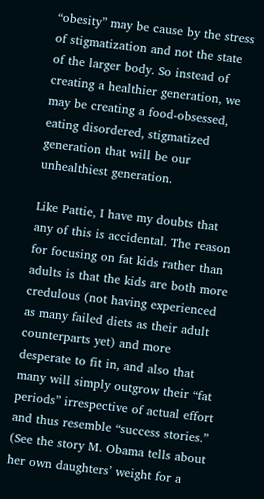“obesity” may be cause by the stress of stigmatization and not the state of the larger body. So instead of creating a healthier generation, we may be creating a food-obsessed, eating disordered, stigmatized generation that will be our unhealthiest generation.

Like Pattie, I have my doubts that any of this is accidental. The reason for focusing on fat kids rather than adults is that the kids are both more credulous (not having experienced as many failed diets as their adult counterparts yet) and more desperate to fit in, and also that many will simply outgrow their “fat periods” irrespective of actual effort and thus resemble “success stories.” (See the story M. Obama tells about her own daughters’ weight for a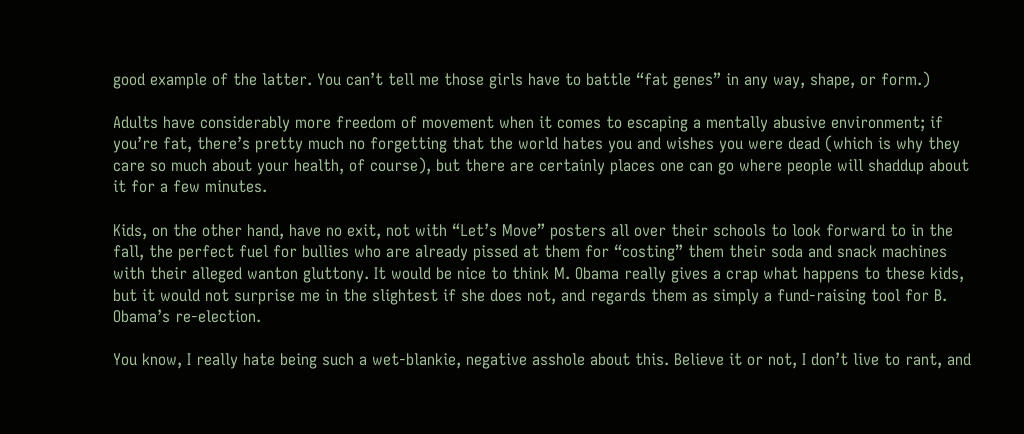good example of the latter. You can’t tell me those girls have to battle “fat genes” in any way, shape, or form.)

Adults have considerably more freedom of movement when it comes to escaping a mentally abusive environment; if you’re fat, there’s pretty much no forgetting that the world hates you and wishes you were dead (which is why they care so much about your health, of course), but there are certainly places one can go where people will shaddup about it for a few minutes.

Kids, on the other hand, have no exit, not with “Let’s Move” posters all over their schools to look forward to in the fall, the perfect fuel for bullies who are already pissed at them for “costing” them their soda and snack machines with their alleged wanton gluttony. It would be nice to think M. Obama really gives a crap what happens to these kids, but it would not surprise me in the slightest if she does not, and regards them as simply a fund-raising tool for B. Obama’s re-election.

You know, I really hate being such a wet-blankie, negative asshole about this. Believe it or not, I don’t live to rant, and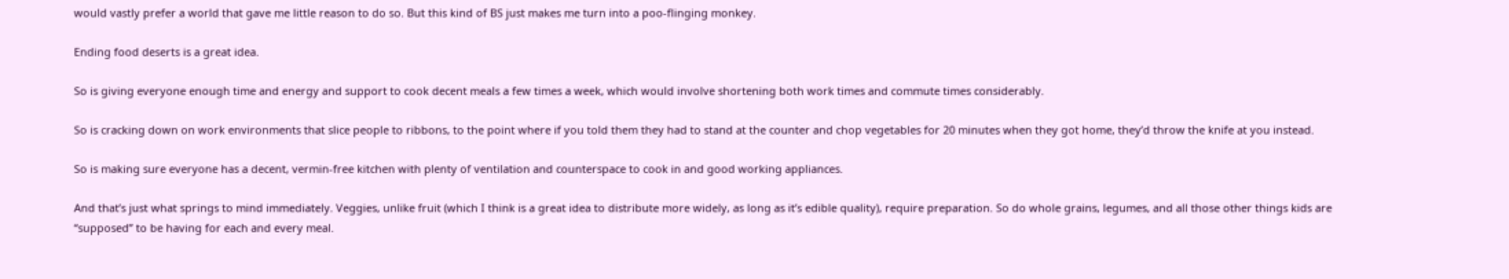would vastly prefer a world that gave me little reason to do so. But this kind of BS just makes me turn into a poo-flinging monkey.

Ending food deserts is a great idea.

So is giving everyone enough time and energy and support to cook decent meals a few times a week, which would involve shortening both work times and commute times considerably.

So is cracking down on work environments that slice people to ribbons, to the point where if you told them they had to stand at the counter and chop vegetables for 20 minutes when they got home, they’d throw the knife at you instead.

So is making sure everyone has a decent, vermin-free kitchen with plenty of ventilation and counterspace to cook in and good working appliances.

And that’s just what springs to mind immediately. Veggies, unlike fruit (which I think is a great idea to distribute more widely, as long as it’s edible quality), require preparation. So do whole grains, legumes, and all those other things kids are “supposed” to be having for each and every meal.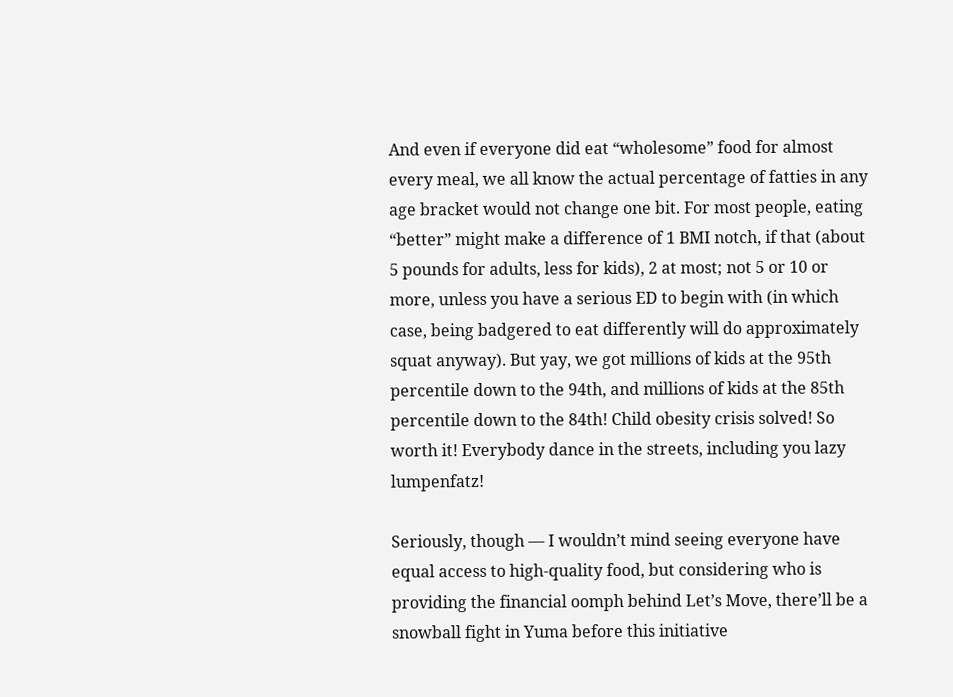And even if everyone did eat “wholesome” food for almost every meal, we all know the actual percentage of fatties in any age bracket would not change one bit. For most people, eating “better” might make a difference of 1 BMI notch, if that (about 5 pounds for adults, less for kids), 2 at most; not 5 or 10 or more, unless you have a serious ED to begin with (in which case, being badgered to eat differently will do approximately squat anyway). But yay, we got millions of kids at the 95th percentile down to the 94th, and millions of kids at the 85th percentile down to the 84th! Child obesity crisis solved! So worth it! Everybody dance in the streets, including you lazy lumpenfatz!

Seriously, though — I wouldn’t mind seeing everyone have equal access to high-quality food, but considering who is providing the financial oomph behind Let’s Move, there’ll be a snowball fight in Yuma before this initiative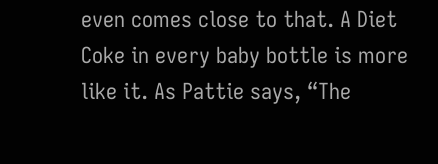even comes close to that. A Diet Coke in every baby bottle is more like it. As Pattie says, “The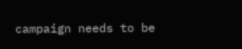campaign needs to be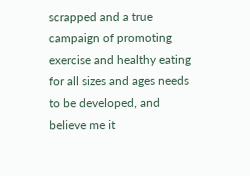scrapped and a true campaign of promoting exercise and healthy eating for all sizes and ages needs to be developed, and believe me it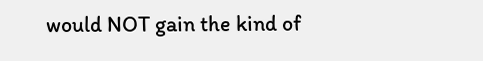would NOT gain the kind of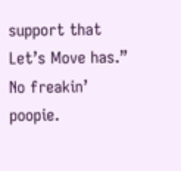support that Let’s Move has.” No freakin’ poopie.